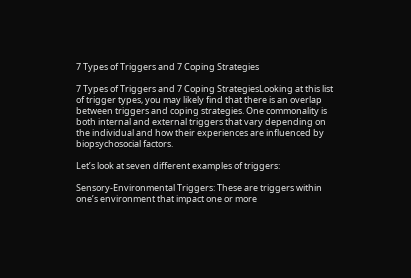7 Types of Triggers and 7 Coping Strategies

7 Types of Triggers and 7 Coping StrategiesLooking at this list of trigger types, you may likely find that there is an overlap between triggers and coping strategies. One commonality is both internal and external triggers that vary depending on the individual and how their experiences are influenced by biopsychosocial factors.

Let’s look at seven different examples of triggers:

Sensory-Environmental Triggers: These are triggers within one’s environment that impact one or more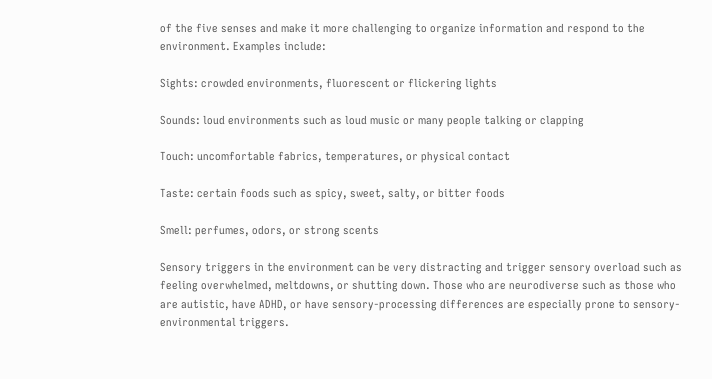of the five senses and make it more challenging to organize information and respond to the environment. Examples include:

Sights: crowded environments, fluorescent or flickering lights

Sounds: loud environments such as loud music or many people talking or clapping

Touch: uncomfortable fabrics, temperatures, or physical contact

Taste: certain foods such as spicy, sweet, salty, or bitter foods

Smell: perfumes, odors, or strong scents

Sensory triggers in the environment can be very distracting and trigger sensory overload such as feeling overwhelmed, meltdowns, or shutting down. Those who are neurodiverse such as those who are autistic, have ADHD, or have sensory-processing differences are especially prone to sensory-environmental triggers.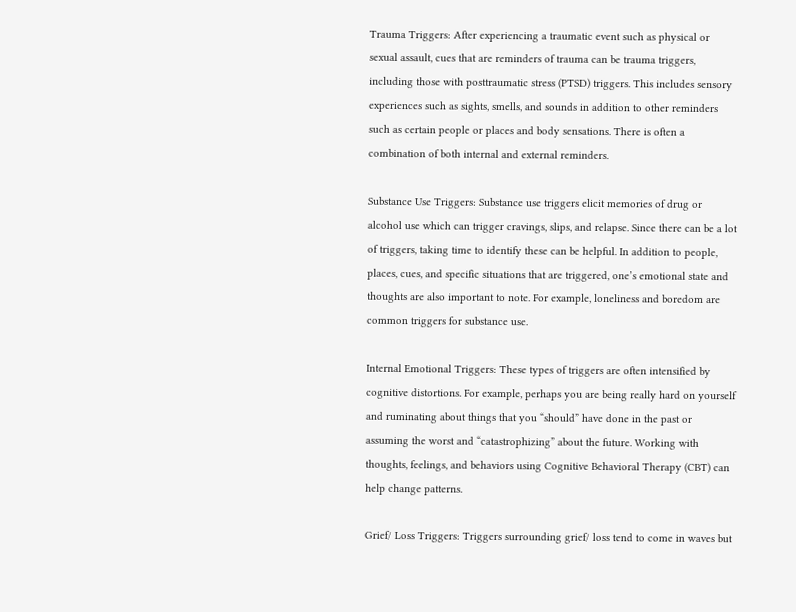Trauma Triggers: After experiencing a traumatic event such as physical or sexual assault, cues that are reminders of trauma can be trauma triggers, including those with posttraumatic stress (PTSD) triggers. This includes sensory experiences such as sights, smells, and sounds in addition to other reminders such as certain people or places and body sensations. There is often a combination of both internal and external reminders.

Substance Use Triggers: Substance use triggers elicit memories of drug or alcohol use which can trigger cravings, slips, and relapse. Since there can be a lot of triggers, taking time to identify these can be helpful. In addition to people, places, cues, and specific situations that are triggered, one’s emotional state and thoughts are also important to note. For example, loneliness and boredom are common triggers for substance use.

Internal Emotional Triggers: These types of triggers are often intensified by cognitive distortions. For example, perhaps you are being really hard on yourself and ruminating about things that you “should” have done in the past or assuming the worst and “catastrophizing” about the future. Working with thoughts, feelings, and behaviors using Cognitive Behavioral Therapy (CBT) can help change patterns.

Grief/ Loss Triggers: Triggers surrounding grief/ loss tend to come in waves but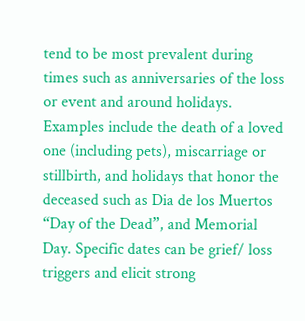tend to be most prevalent during times such as anniversaries of the loss or event and around holidays. Examples include the death of a loved one (including pets), miscarriage or stillbirth, and holidays that honor the deceased such as Dia de los Muertos “Day of the Dead”, and Memorial Day. Specific dates can be grief/ loss triggers and elicit strong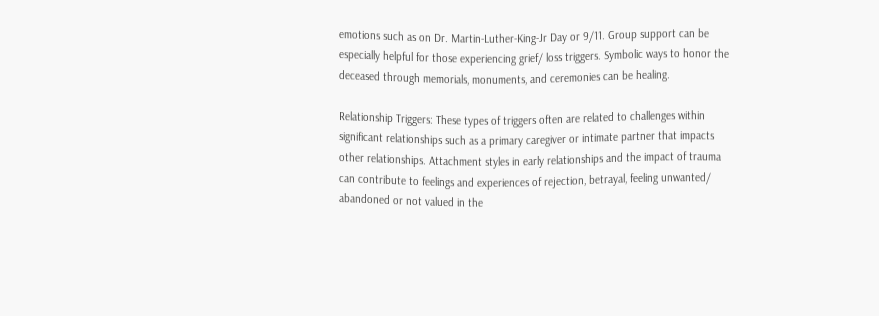emotions such as on Dr. Martin-Luther-King-Jr Day or 9/11. Group support can be especially helpful for those experiencing grief/ loss triggers. Symbolic ways to honor the deceased through memorials, monuments, and ceremonies can be healing.

Relationship Triggers: These types of triggers often are related to challenges within significant relationships such as a primary caregiver or intimate partner that impacts other relationships. Attachment styles in early relationships and the impact of trauma can contribute to feelings and experiences of rejection, betrayal, feeling unwanted/ abandoned or not valued in the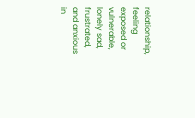relationship, feeling exposed or vulnerable, lonely sad, frustrated, and anxious in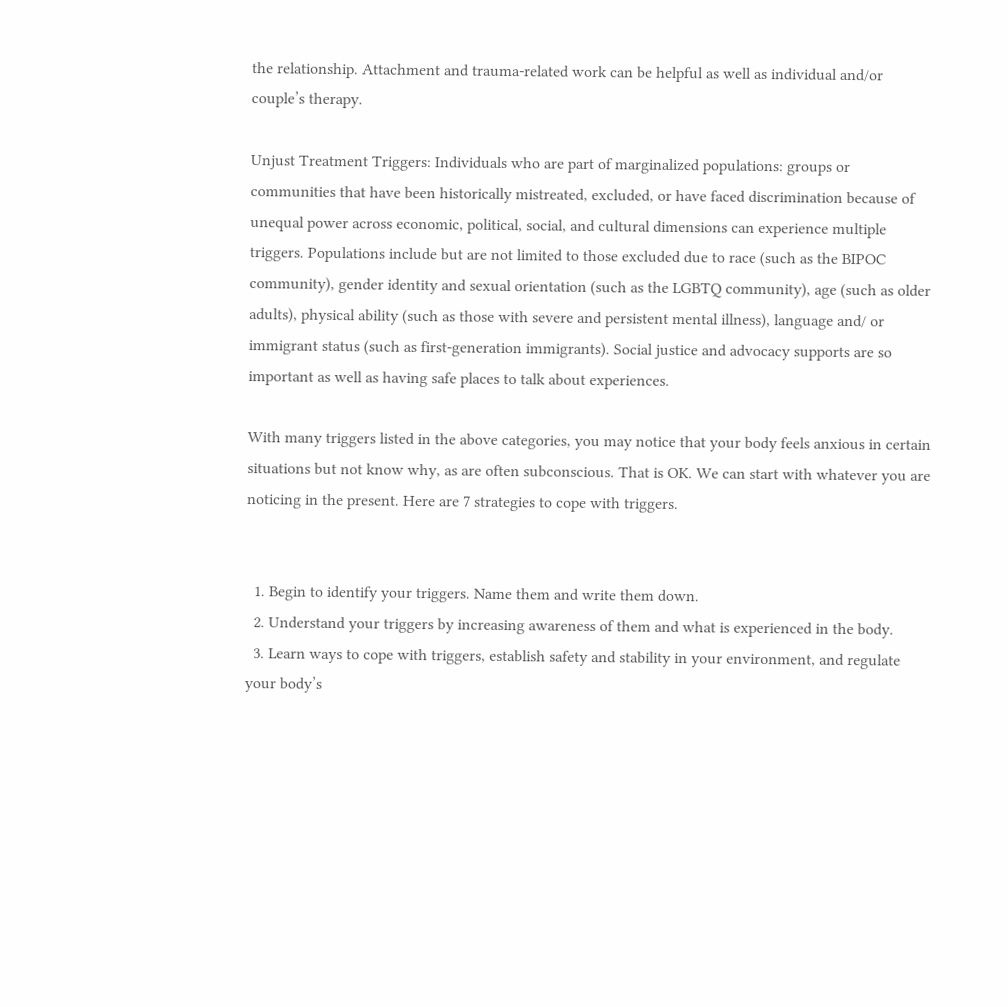the relationship. Attachment and trauma-related work can be helpful as well as individual and/or couple’s therapy.

Unjust Treatment Triggers: Individuals who are part of marginalized populations: groups or communities that have been historically mistreated, excluded, or have faced discrimination because of unequal power across economic, political, social, and cultural dimensions can experience multiple triggers. Populations include but are not limited to those excluded due to race (such as the BIPOC community), gender identity and sexual orientation (such as the LGBTQ community), age (such as older adults), physical ability (such as those with severe and persistent mental illness), language and/ or immigrant status (such as first-generation immigrants). Social justice and advocacy supports are so important as well as having safe places to talk about experiences.

With many triggers listed in the above categories, you may notice that your body feels anxious in certain situations but not know why, as are often subconscious. That is OK. We can start with whatever you are noticing in the present. Here are 7 strategies to cope with triggers.


  1. Begin to identify your triggers. Name them and write them down.
  2. Understand your triggers by increasing awareness of them and what is experienced in the body.
  3. Learn ways to cope with triggers, establish safety and stability in your environment, and regulate your body’s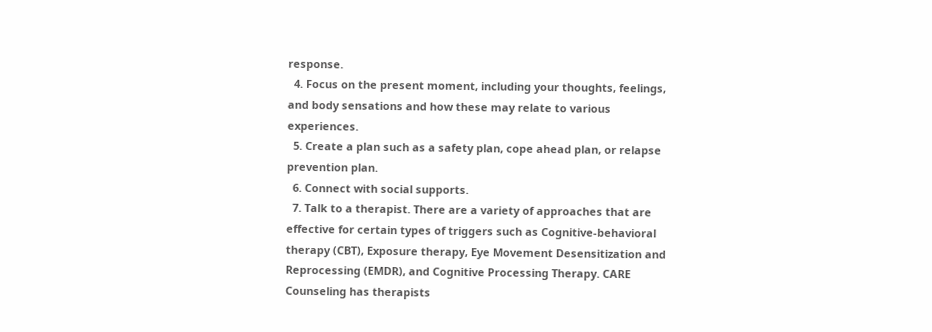response.
  4. Focus on the present moment, including your thoughts, feelings, and body sensations and how these may relate to various experiences.
  5. Create a plan such as a safety plan, cope ahead plan, or relapse prevention plan.
  6. Connect with social supports.
  7. Talk to a therapist. There are a variety of approaches that are effective for certain types of triggers such as Cognitive-behavioral therapy (CBT), Exposure therapy, Eye Movement Desensitization and Reprocessing (EMDR), and Cognitive Processing Therapy. CARE Counseling has therapists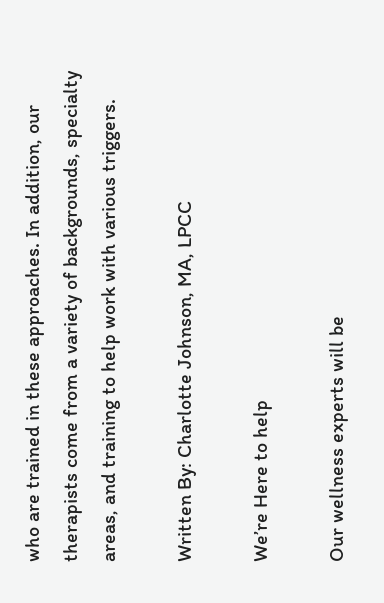who are trained in these approaches. In addition, our therapists come from a variety of backgrounds, specialty areas, and training to help work with various triggers.

Written By: Charlotte Johnson, MA, LPCC

We’re Here to help

Our wellness experts will be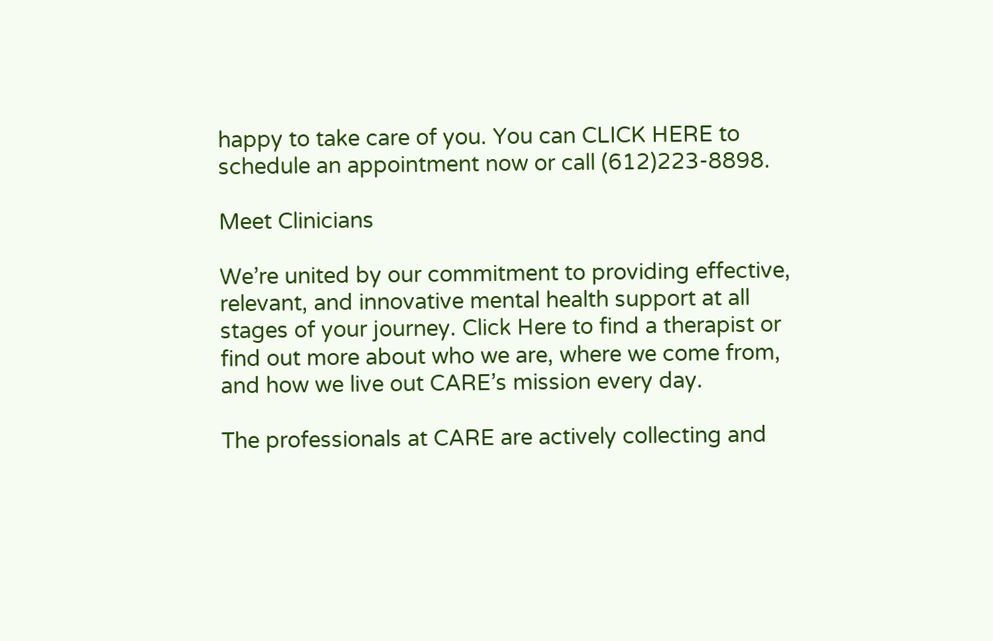happy to take care of you. You can CLICK HERE to schedule an appointment now or call (612)223-8898.

Meet Clinicians

We’re united by our commitment to providing effective, relevant, and innovative mental health support at all stages of your journey. Click Here to find a therapist or find out more about who we are, where we come from, and how we live out CARE’s mission every day.

The professionals at CARE are actively collecting and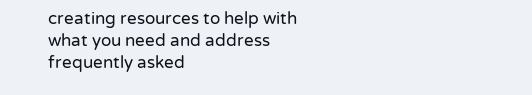creating resources to help with what you need and address frequently asked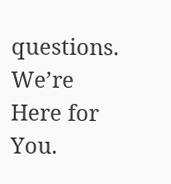questions. We’re Here for You.